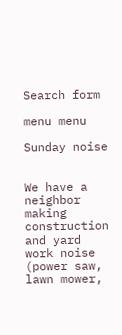Search form

menu menu

Sunday noise


We have a neighbor making construction and yard work noise (power saw, lawn mower,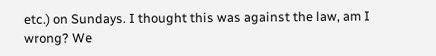etc.) on Sundays. I thought this was against the law, am I wrong? We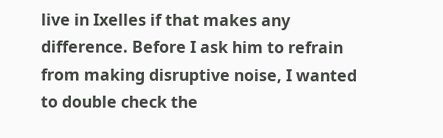live in Ixelles if that makes any difference. Before I ask him to refrain from making disruptive noise, I wanted to double check the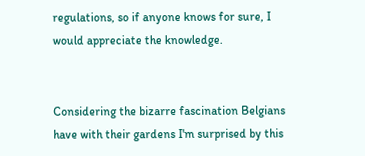regulations, so if anyone knows for sure, I would appreciate the knowledge.


Considering the bizarre fascination Belgians have with their gardens I'm surprised by this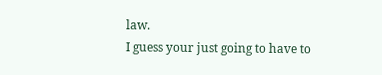law.
I guess your just going to have to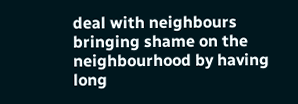deal with neighbours bringing shame on the neighbourhood by having long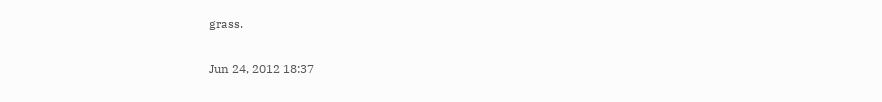grass.

Jun 24, 2012 18:37